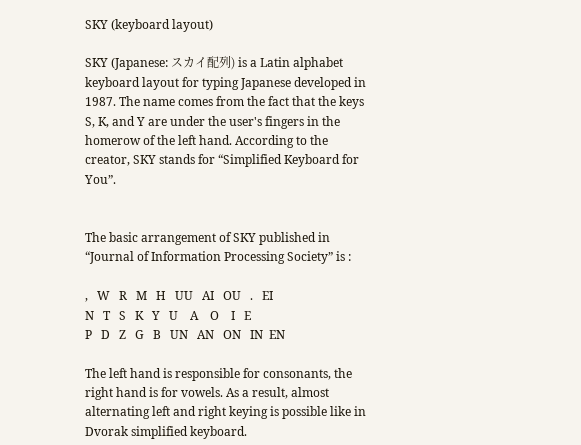SKY (keyboard layout)

SKY (Japanese: スカイ配列) is a Latin alphabet keyboard layout for typing Japanese developed in 1987. The name comes from the fact that the keys S, K, and Y are under the user's fingers in the homerow of the left hand. According to the creator, SKY stands for “Simplified Keyboard for You”.


The basic arrangement of SKY published in “Journal of Information Processing Society” is :

,   W   R   M   H   UU   AI   OU   .   EI
N   T   S   K   Y   U    A    O    I   E
P   D   Z   G   B   UN   AN   ON   IN  EN

The left hand is responsible for consonants, the right hand is for vowels. As a result, almost alternating left and right keying is possible like in Dvorak simplified keyboard.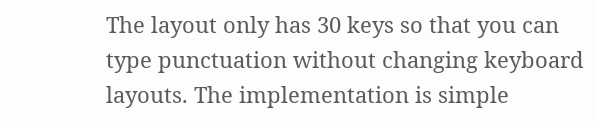The layout only has 30 keys so that you can type punctuation without changing keyboard layouts. The implementation is simple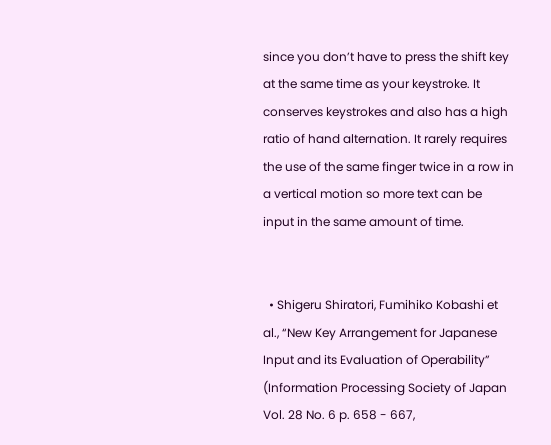since you don’t have to press the shift key at the same time as your keystroke. It conserves keystrokes and also has a high ratio of hand alternation. It rarely requires the use of the same finger twice in a row in a vertical motion so more text can be input in the same amount of time.


  • Shigeru Shiratori, Fumihiko Kobashi et al., “New Key Arrangement for Japanese Input and its Evaluation of Operability” (Information Processing Society of Japan Vol. 28 No. 6 p. 658 - 667,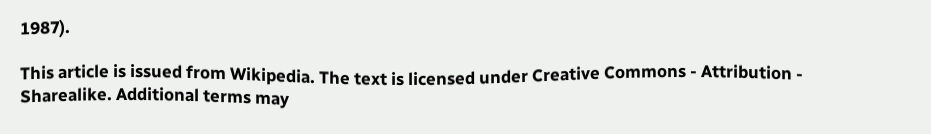1987).

This article is issued from Wikipedia. The text is licensed under Creative Commons - Attribution - Sharealike. Additional terms may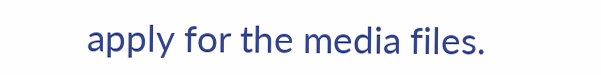apply for the media files.